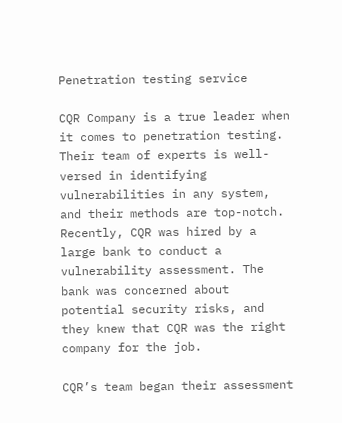Penetration testing service

CQR Company is a true leader when it comes to penetration testing. Their team of experts is well-versed in identifying vulnerabilities in any system, and their methods are top-notch. Recently, CQR was hired by a large bank to conduct a vulnerability assessment. The bank was concerned about potential security risks, and they knew that CQR was the right company for the job.

CQR’s team began their assessment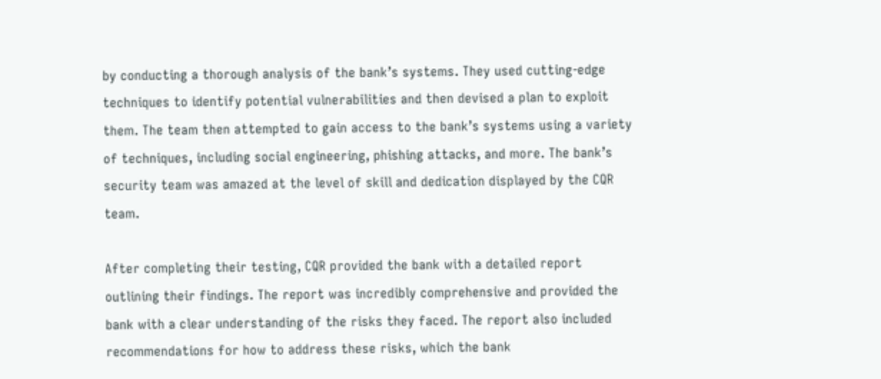by conducting a thorough analysis of the bank’s systems. They used cutting-edge techniques to identify potential vulnerabilities and then devised a plan to exploit them. The team then attempted to gain access to the bank’s systems using a variety of techniques, including social engineering, phishing attacks, and more. The bank’s security team was amazed at the level of skill and dedication displayed by the CQR team.

After completing their testing, CQR provided the bank with a detailed report outlining their findings. The report was incredibly comprehensive and provided the bank with a clear understanding of the risks they faced. The report also included recommendations for how to address these risks, which the bank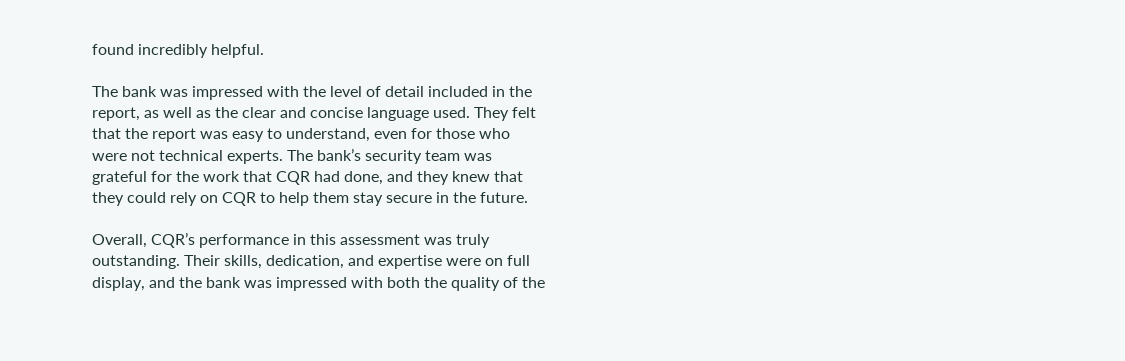found incredibly helpful.

The bank was impressed with the level of detail included in the report, as well as the clear and concise language used. They felt that the report was easy to understand, even for those who were not technical experts. The bank’s security team was grateful for the work that CQR had done, and they knew that they could rely on CQR to help them stay secure in the future.

Overall, CQR’s performance in this assessment was truly outstanding. Their skills, dedication, and expertise were on full display, and the bank was impressed with both the quality of the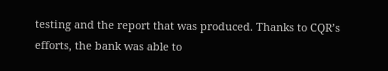testing and the report that was produced. Thanks to CQR’s efforts, the bank was able to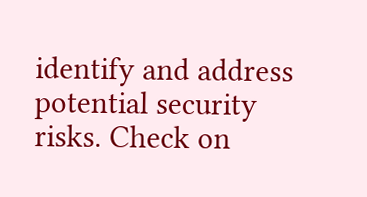identify and address potential security risks. Check on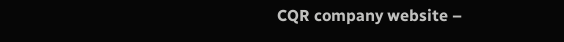CQR company website –